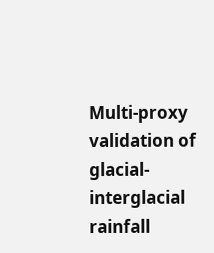Multi-proxy validation of glacial-interglacial rainfall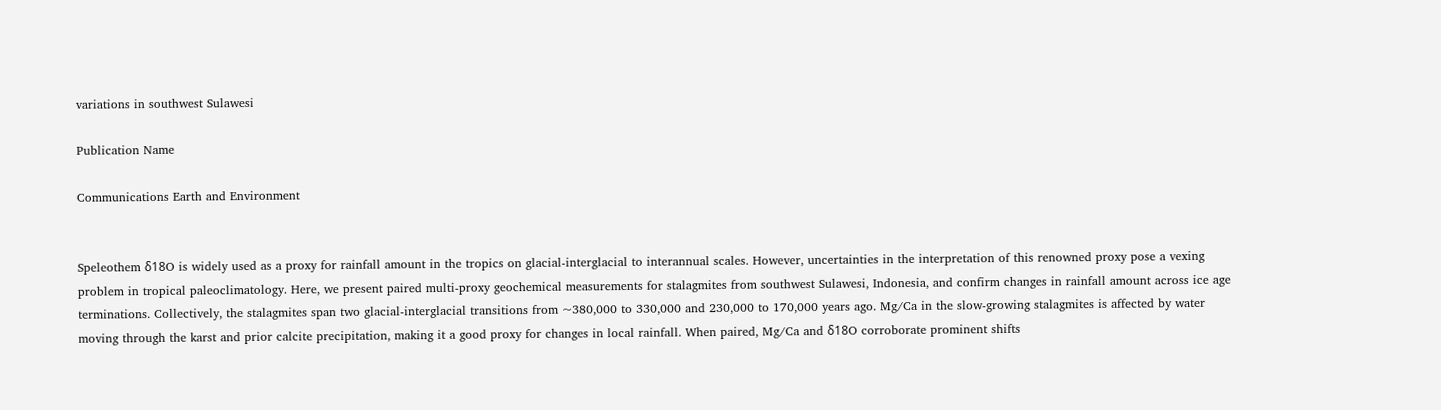variations in southwest Sulawesi

Publication Name

Communications Earth and Environment


Speleothem δ18O is widely used as a proxy for rainfall amount in the tropics on glacial-interglacial to interannual scales. However, uncertainties in the interpretation of this renowned proxy pose a vexing problem in tropical paleoclimatology. Here, we present paired multi-proxy geochemical measurements for stalagmites from southwest Sulawesi, Indonesia, and confirm changes in rainfall amount across ice age terminations. Collectively, the stalagmites span two glacial-interglacial transitions from ~380,000 to 330,000 and 230,000 to 170,000 years ago. Mg/Ca in the slow-growing stalagmites is affected by water moving through the karst and prior calcite precipitation, making it a good proxy for changes in local rainfall. When paired, Mg/Ca and δ18O corroborate prominent shifts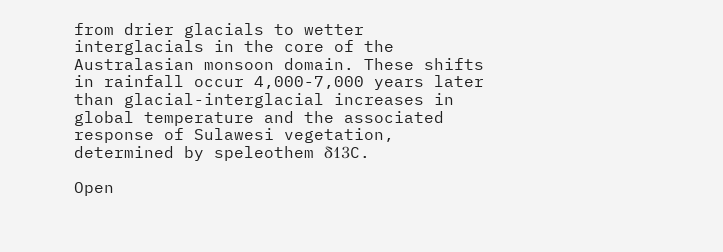from drier glacials to wetter interglacials in the core of the Australasian monsoon domain. These shifts in rainfall occur 4,000-7,000 years later than glacial-interglacial increases in global temperature and the associated response of Sulawesi vegetation, determined by speleothem δ13C.

Open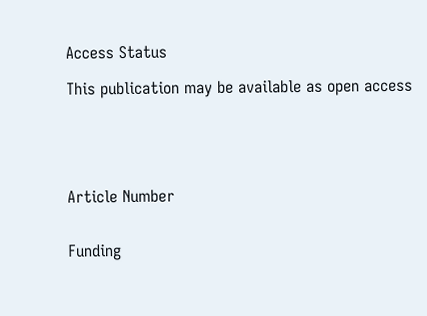Access Status

This publication may be available as open access





Article Number


Funding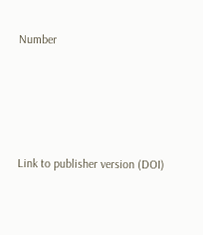Number




Link to publisher version (DOI)